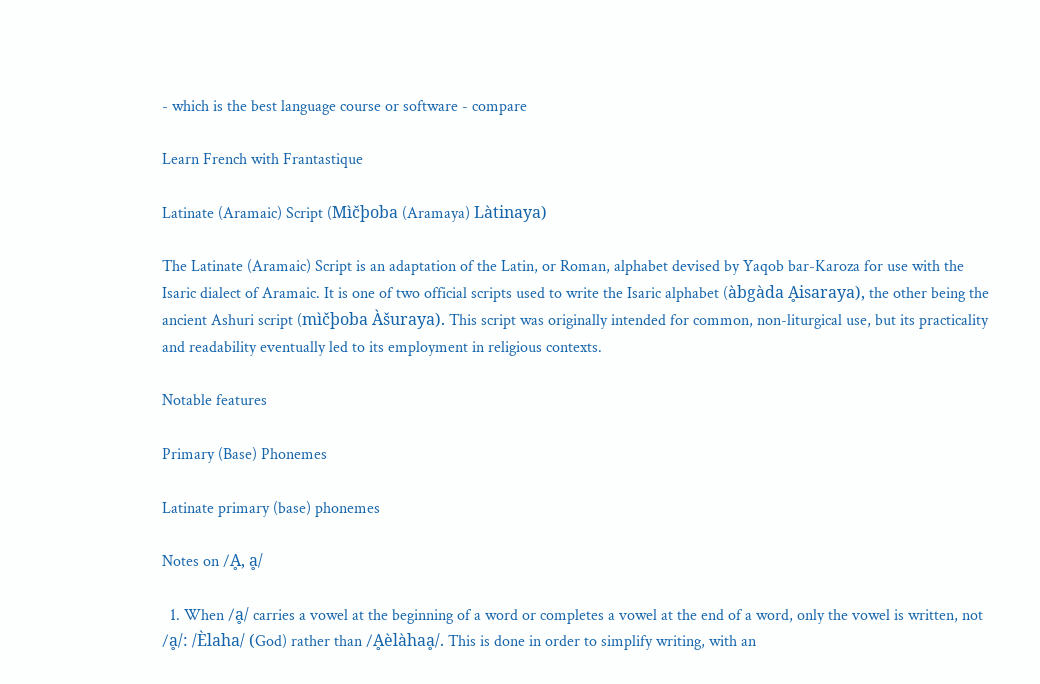- which is the best language course or software - compare

Learn French with Frantastique

Latinate (Aramaic) Script (Mìčþoba (Aramaya) Làtinaya)

The Latinate (Aramaic) Script is an adaptation of the Latin, or Roman, alphabet devised by Yaqob bar-Karoza for use with the Isaric dialect of Aramaic. It is one of two official scripts used to write the Isaric alphabet (àbgàda Ḁisaraya), the other being the ancient Ashuri script (mìčþoba Àšuraya). This script was originally intended for common, non-liturgical use, but its practicality and readability eventually led to its employment in religious contexts.

Notable features

Primary (Base) Phonemes

Latinate primary (base) phonemes

Notes on /Ḁ, ḁ/

  1. When /ḁ/ carries a vowel at the beginning of a word or completes a vowel at the end of a word, only the vowel is written, not /ḁ/: /Èlaha/ (God) rather than /Ḁèlàhaḁ/. This is done in order to simplify writing, with an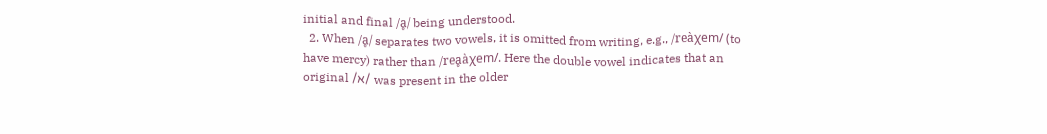initial and final /ḁ/ being understood.
  2. When /ḁ/ separates two vowels, it is omitted from writing, e.g., /reàχem/ (to have mercy) rather than /reḁàχem/. Here the double vowel indicates that an original /א/ was present in the older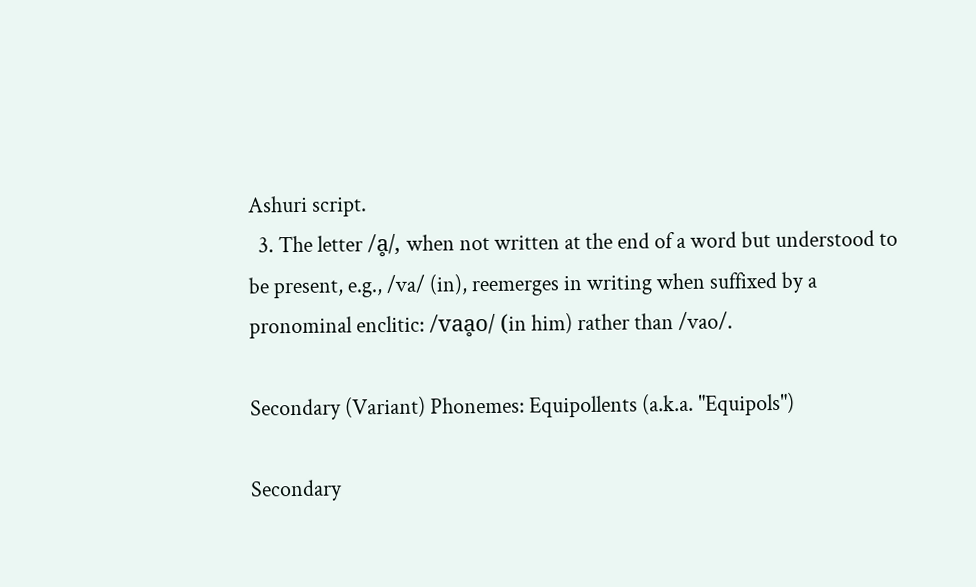Ashuri script.
  3. The letter /ḁ/, when not written at the end of a word but understood to be present, e.g., /va/ (in), reemerges in writing when suffixed by a pronominal enclitic: /vaḁo/ (in him) rather than /vao/.

Secondary (Variant) Phonemes: Equipollents (a.k.a. "Equipols")

Secondary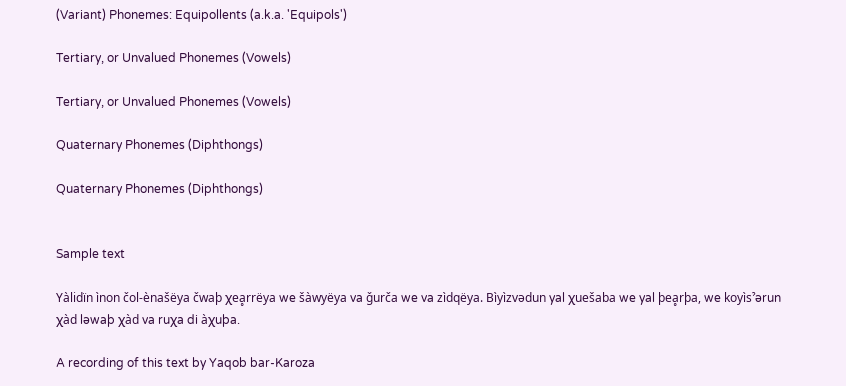(Variant) Phonemes: Equipollents (a.k.a. 'Equipols')

Tertiary, or Unvalued Phonemes (Vowels)

Tertiary, or Unvalued Phonemes (Vowels)

Quaternary Phonemes (Diphthongs)

Quaternary Phonemes (Diphthongs)


Sample text

Yàlidïn ìnon čol-ènašëya čwaþ χeḁrrëya we šàwyëya va ǧurča we va zìdqëya. Bìyìzvədun yal χuešaba we yal þeḁrþa, we koyìsˀərun χàd ləwaþ χàd va ruχa di àχuþa.

A recording of this text by Yaqob bar-Karoza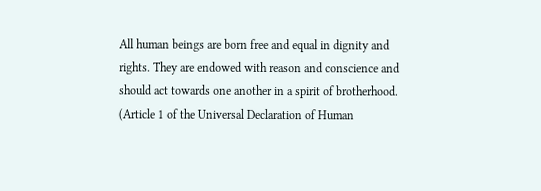All human beings are born free and equal in dignity and rights. They are endowed with reason and conscience and should act towards one another in a spirit of brotherhood.
(Article 1 of the Universal Declaration of Human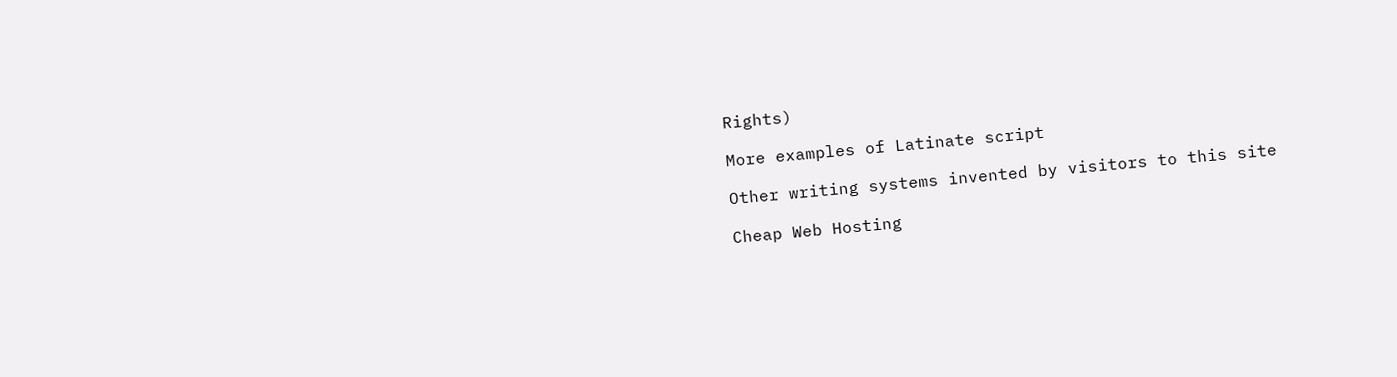Rights)

More examples of Latinate script

Other writing systems invented by visitors to this site

Cheap Web Hosting